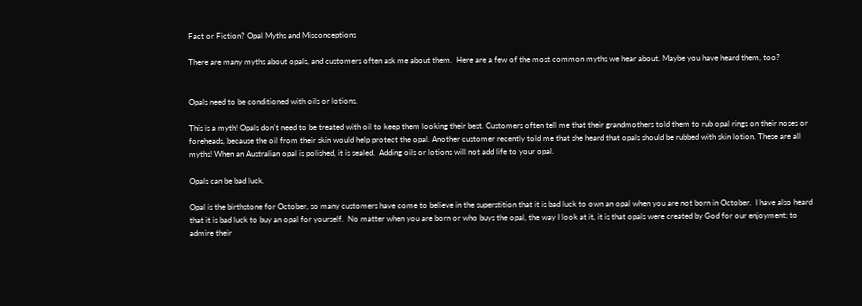Fact or Fiction? Opal Myths and Misconceptions

There are many myths about opals, and customers often ask me about them.  Here are a few of the most common myths we hear about. Maybe you have heard them, too?


Opals need to be conditioned with oils or lotions.

This is a myth! Opals don't need to be treated with oil to keep them looking their best. Customers often tell me that their grandmothers told them to rub opal rings on their noses or foreheads, because the oil from their skin would help protect the opal. Another customer recently told me that she heard that opals should be rubbed with skin lotion. These are all myths! When an Australian opal is polished, it is sealed.  Adding oils or lotions will not add life to your opal.

Opals can be bad luck.

Opal is the birthstone for October, so many customers have come to believe in the superstition that it is bad luck to own an opal when you are not born in October.  I have also heard that it is bad luck to buy an opal for yourself.  No matter when you are born or who buys the opal, the way I look at it, it is that opals were created by God for our enjoyment; to admire their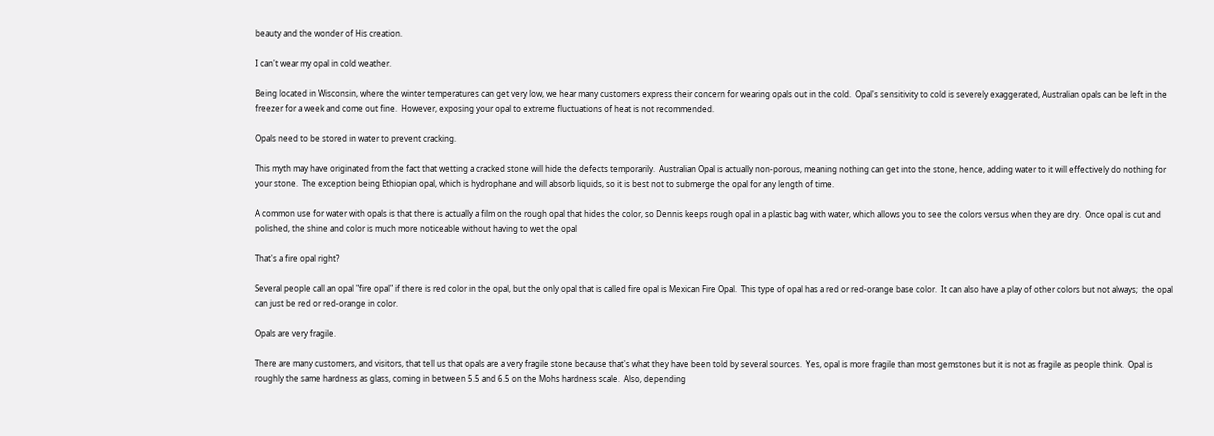beauty and the wonder of His creation.

I can't wear my opal in cold weather.

Being located in Wisconsin, where the winter temperatures can get very low, we hear many customers express their concern for wearing opals out in the cold.  Opal's sensitivity to cold is severely exaggerated, Australian opals can be left in the freezer for a week and come out fine.  However, exposing your opal to extreme fluctuations of heat is not recommended.

Opals need to be stored in water to prevent cracking.

This myth may have originated from the fact that wetting a cracked stone will hide the defects temporarily.  Australian Opal is actually non-porous, meaning nothing can get into the stone, hence, adding water to it will effectively do nothing for your stone.  The exception being Ethiopian opal, which is hydrophane and will absorb liquids, so it is best not to submerge the opal for any length of time.

A common use for water with opals is that there is actually a film on the rough opal that hides the color, so Dennis keeps rough opal in a plastic bag with water, which allows you to see the colors versus when they are dry.  Once opal is cut and polished, the shine and color is much more noticeable without having to wet the opal

That's a fire opal right?

Several people call an opal "fire opal" if there is red color in the opal, but the only opal that is called fire opal is Mexican Fire Opal.  This type of opal has a red or red-orange base color.  It can also have a play of other colors but not always;  the opal can just be red or red-orange in color.

Opals are very fragile.

There are many customers, and visitors, that tell us that opals are a very fragile stone because that's what they have been told by several sources.  Yes, opal is more fragile than most gemstones but it is not as fragile as people think.  Opal is roughly the same hardness as glass, coming in between 5.5 and 6.5 on the Mohs hardness scale.  Also, depending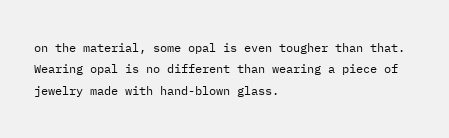on the material, some opal is even tougher than that.  Wearing opal is no different than wearing a piece of jewelry made with hand-blown glass.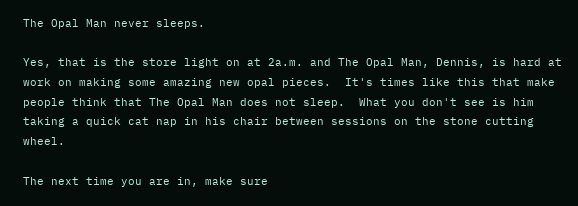The Opal Man never sleeps.

Yes, that is the store light on at 2a.m. and The Opal Man, Dennis, is hard at work on making some amazing new opal pieces.  It's times like this that make people think that The Opal Man does not sleep.  What you don't see is him taking a quick cat nap in his chair between sessions on the stone cutting wheel.

The next time you are in, make sure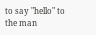to say "hello" to the man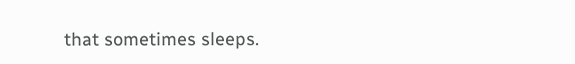that sometimes sleeps.